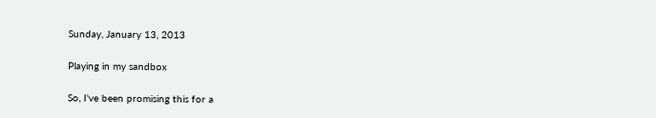Sunday, January 13, 2013

Playing in my sandbox

So, I've been promising this for a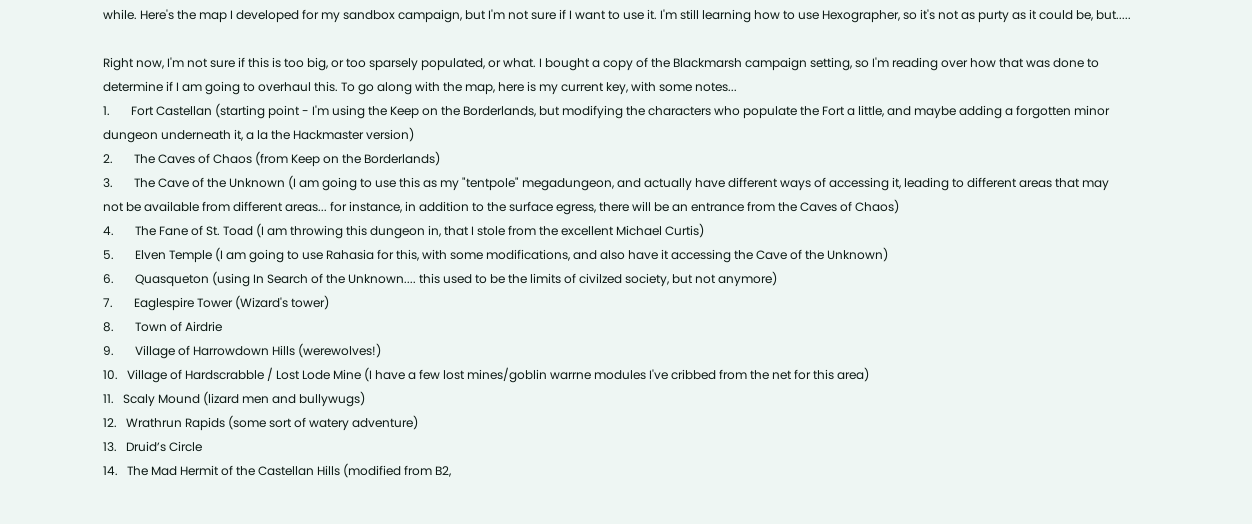while. Here's the map I developed for my sandbox campaign, but I'm not sure if I want to use it. I'm still learning how to use Hexographer, so it's not as purty as it could be, but.....

Right now, I'm not sure if this is too big, or too sparsely populated, or what. I bought a copy of the Blackmarsh campaign setting, so I'm reading over how that was done to determine if I am going to overhaul this. To go along with the map, here is my current key, with some notes...
1.       Fort Castellan (starting point - I'm using the Keep on the Borderlands, but modifying the characters who populate the Fort a little, and maybe adding a forgotten minor dungeon underneath it, a la the Hackmaster version)
2.       The Caves of Chaos (from Keep on the Borderlands)
3.       The Cave of the Unknown (I am going to use this as my "tentpole" megadungeon, and actually have different ways of accessing it, leading to different areas that may not be available from different areas... for instance, in addition to the surface egress, there will be an entrance from the Caves of Chaos)
4.       The Fane of St. Toad (I am throwing this dungeon in, that I stole from the excellent Michael Curtis)
5.       Elven Temple (I am going to use Rahasia for this, with some modifications, and also have it accessing the Cave of the Unknown)
6.       Quasqueton (using In Search of the Unknown.... this used to be the limits of civilzed society, but not anymore)
7.       Eaglespire Tower (Wizard's tower)
8.       Town of Airdrie
9.       Village of Harrowdown Hills (werewolves!)
10.   Village of Hardscrabble / Lost Lode Mine (I have a few lost mines/goblin warrne modules I've cribbed from the net for this area)
11.   Scaly Mound (lizard men and bullywugs)
12.   Wrathrun Rapids (some sort of watery adventure)
13.   Druid’s Circle
14.   The Mad Hermit of the Castellan Hills (modified from B2,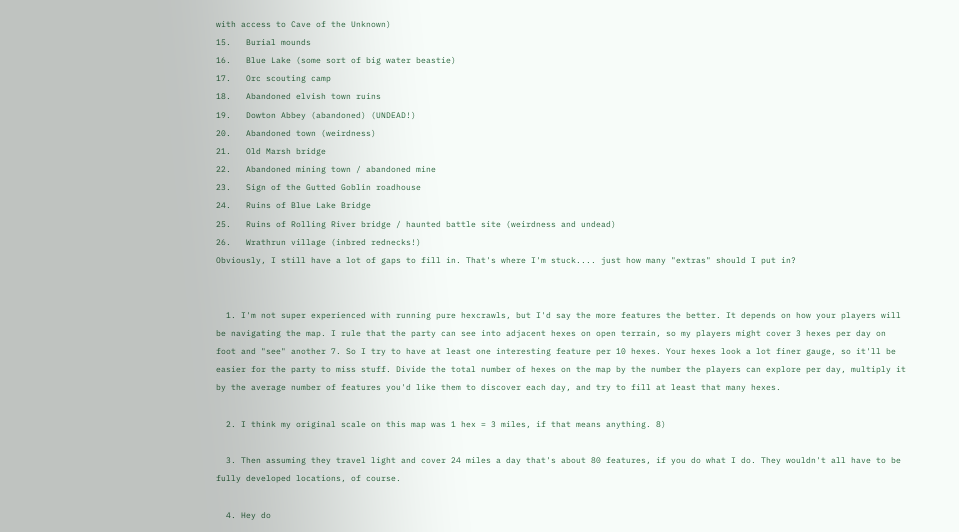with access to Cave of the Unknown)
15.   Burial mounds
16.   Blue Lake (some sort of big water beastie)
17.   Orc scouting camp
18.   Abandoned elvish town ruins
19.   Dowton Abbey (abandoned) (UNDEAD!)
20.   Abandoned town (weirdness)
21.   Old Marsh bridge
22.   Abandoned mining town / abandoned mine
23.   Sign of the Gutted Goblin roadhouse
24.   Ruins of Blue Lake Bridge
25.   Ruins of Rolling River bridge / haunted battle site (weirdness and undead)
26.   Wrathrun village (inbred rednecks!)
Obviously, I still have a lot of gaps to fill in. That's where I'm stuck.... just how many "extras" should I put in?


  1. I'm not super experienced with running pure hexcrawls, but I'd say the more features the better. It depends on how your players will be navigating the map. I rule that the party can see into adjacent hexes on open terrain, so my players might cover 3 hexes per day on foot and "see" another 7. So I try to have at least one interesting feature per 10 hexes. Your hexes look a lot finer gauge, so it'll be easier for the party to miss stuff. Divide the total number of hexes on the map by the number the players can explore per day, multiply it by the average number of features you'd like them to discover each day, and try to fill at least that many hexes.

  2. I think my original scale on this map was 1 hex = 3 miles, if that means anything. 8)

  3. Then assuming they travel light and cover 24 miles a day that's about 80 features, if you do what I do. They wouldn't all have to be fully developed locations, of course.

  4. Hey do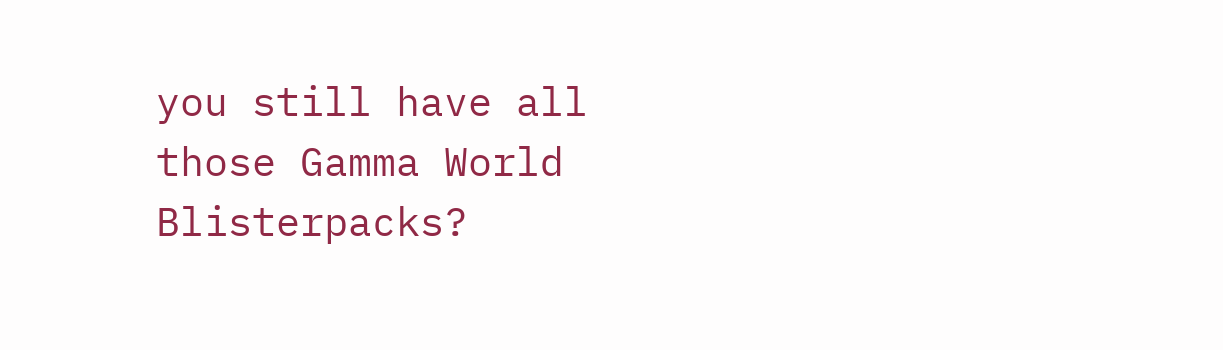you still have all those Gamma World Blisterpacks?